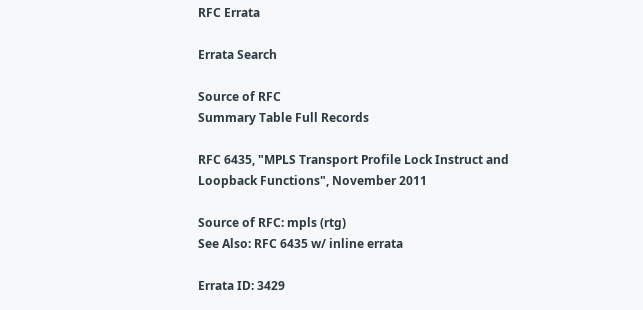RFC Errata

Errata Search

Source of RFC
Summary Table Full Records

RFC 6435, "MPLS Transport Profile Lock Instruct and Loopback Functions", November 2011

Source of RFC: mpls (rtg)
See Also: RFC 6435 w/ inline errata

Errata ID: 3429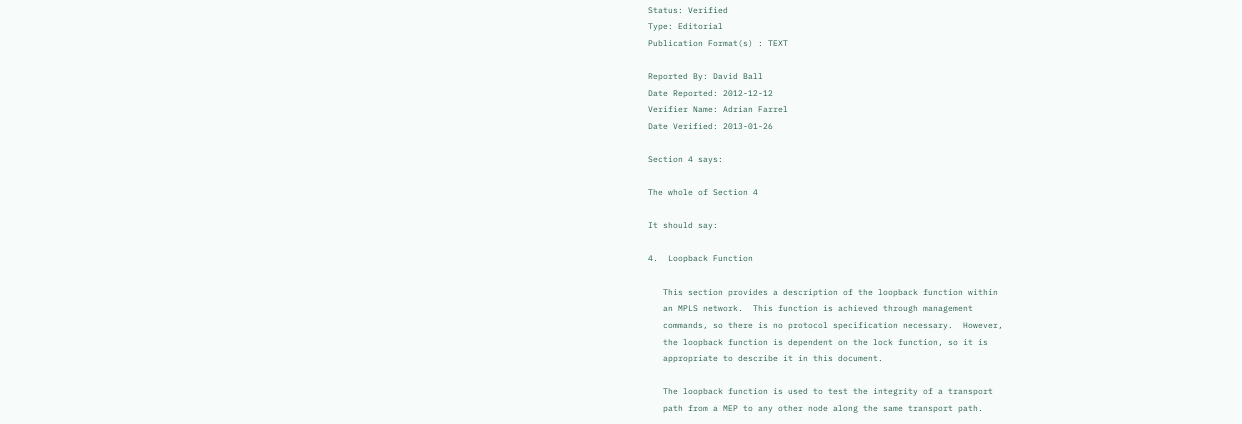Status: Verified
Type: Editorial
Publication Format(s) : TEXT

Reported By: David Ball
Date Reported: 2012-12-12
Verifier Name: Adrian Farrel
Date Verified: 2013-01-26

Section 4 says:

The whole of Section 4

It should say:

4.  Loopback Function

   This section provides a description of the loopback function within
   an MPLS network.  This function is achieved through management
   commands, so there is no protocol specification necessary.  However,
   the loopback function is dependent on the lock function, so it is
   appropriate to describe it in this document.

   The loopback function is used to test the integrity of a transport
   path from a MEP to any other node along the same transport path.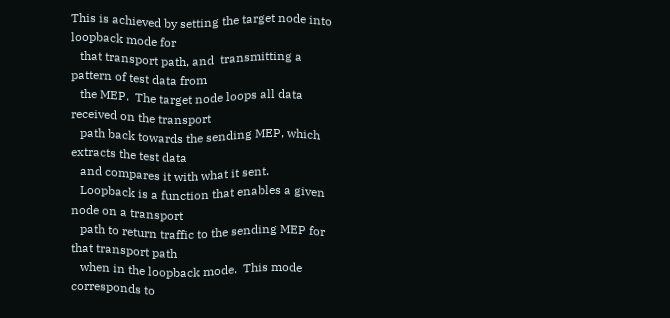This is achieved by setting the target node into loopback mode for
   that transport path, and  transmitting a pattern of test data from
   the MEP.  The target node loops all data received on the transport
   path back towards the sending MEP, which extracts the test data
   and compares it with what it sent.
   Loopback is a function that enables a given node on a transport
   path to return traffic to the sending MEP for that transport path
   when in the loopback mode.  This mode corresponds to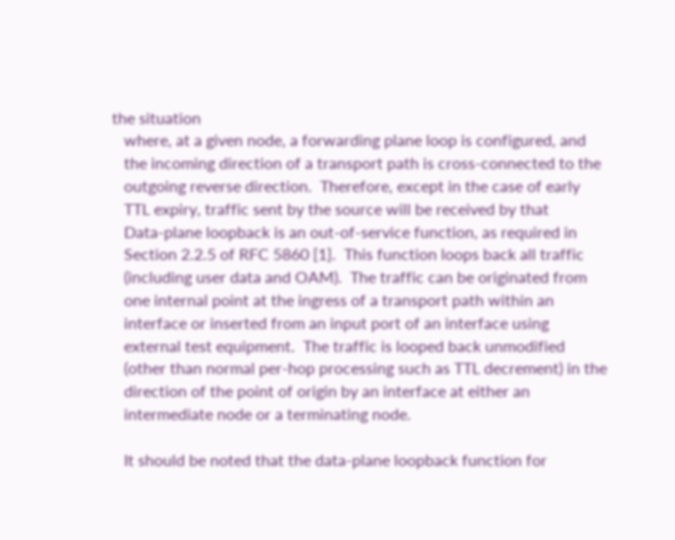the situation
   where, at a given node, a forwarding plane loop is configured, and
   the incoming direction of a transport path is cross-connected to the
   outgoing reverse direction.  Therefore, except in the case of early
   TTL expiry, traffic sent by the source will be received by that
   Data-plane loopback is an out-of-service function, as required in
   Section 2.2.5 of RFC 5860 [1].  This function loops back all traffic
   (including user data and OAM).  The traffic can be originated from
   one internal point at the ingress of a transport path within an
   interface or inserted from an input port of an interface using
   external test equipment.  The traffic is looped back unmodified
   (other than normal per-hop processing such as TTL decrement) in the
   direction of the point of origin by an interface at either an
   intermediate node or a terminating node.

   It should be noted that the data-plane loopback function for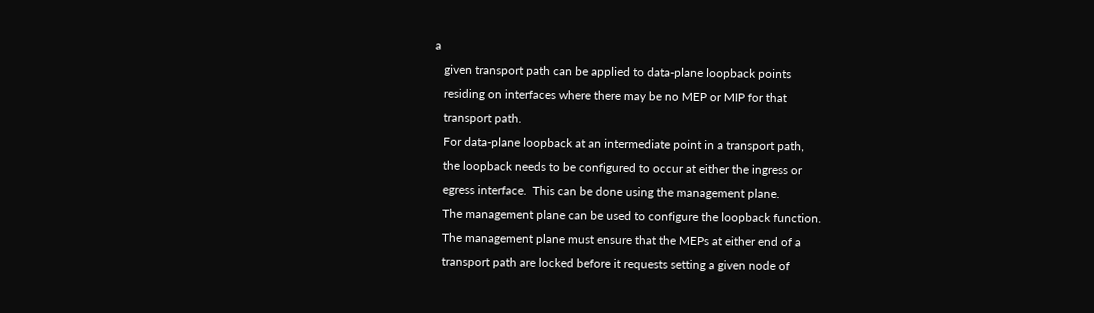a
   given transport path can be applied to data-plane loopback points
   residing on interfaces where there may be no MEP or MIP for that
   transport path.
   For data-plane loopback at an intermediate point in a transport path,
   the loopback needs to be configured to occur at either the ingress or
   egress interface.  This can be done using the management plane.
   The management plane can be used to configure the loopback function.
   The management plane must ensure that the MEPs at either end of a
   transport path are locked before it requests setting a given node of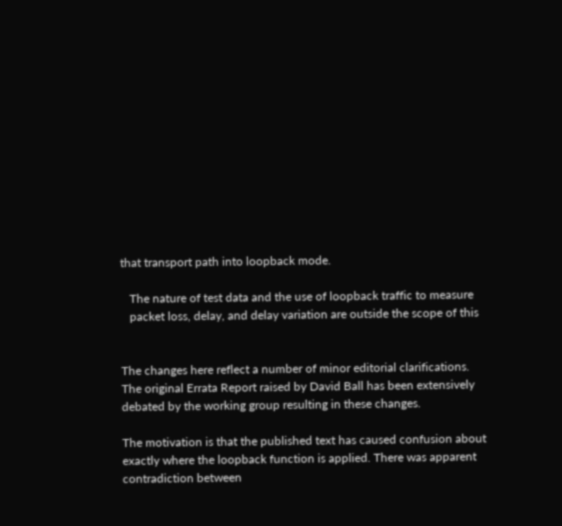that transport path into loopback mode.

   The nature of test data and the use of loopback traffic to measure
   packet loss, delay, and delay variation are outside the scope of this


The changes here reflect a number of minor editorial clarifications.
The original Errata Report raised by David Ball has been extensively
debated by the working group resulting in these changes.

The motivation is that the published text has caused confusion about
exactly where the loopback function is applied. There was apparent
contradiction between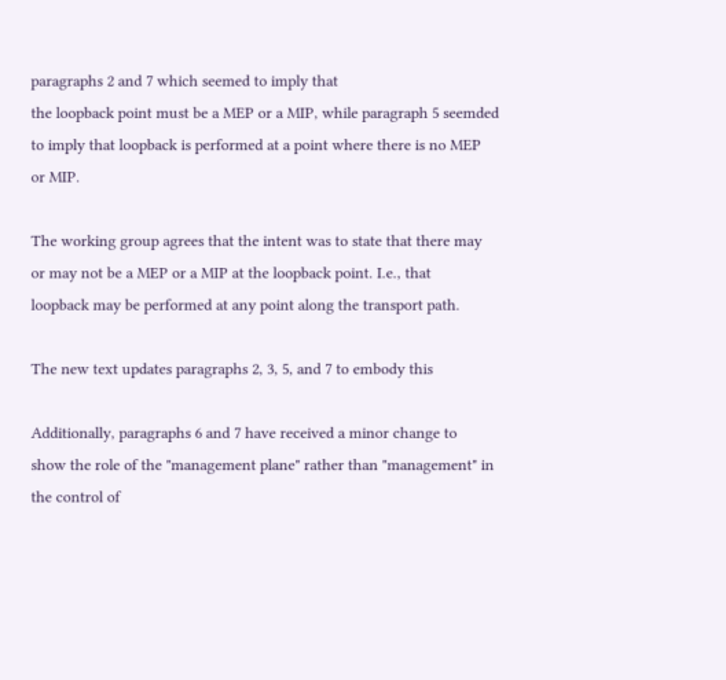paragraphs 2 and 7 which seemed to imply that
the loopback point must be a MEP or a MIP, while paragraph 5 seemded
to imply that loopback is performed at a point where there is no MEP
or MIP.

The working group agrees that the intent was to state that there may
or may not be a MEP or a MIP at the loopback point. I.e., that
loopback may be performed at any point along the transport path.

The new text updates paragraphs 2, 3, 5, and 7 to embody this

Additionally, paragraphs 6 and 7 have received a minor change to
show the role of the "management plane" rather than "management" in
the control of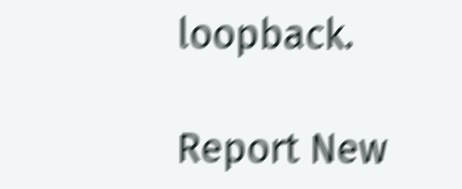loopback.

Report New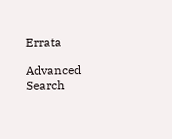Errata

Advanced Search